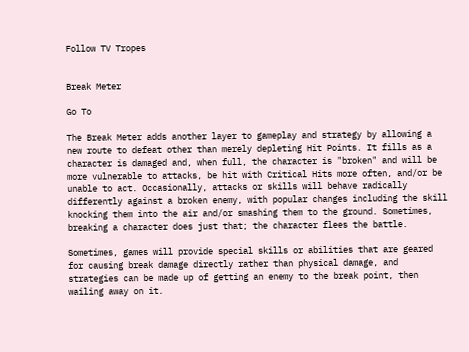Follow TV Tropes


Break Meter

Go To

The Break Meter adds another layer to gameplay and strategy by allowing a new route to defeat other than merely depleting Hit Points. It fills as a character is damaged and, when full, the character is "broken" and will be more vulnerable to attacks, be hit with Critical Hits more often, and/or be unable to act. Occasionally, attacks or skills will behave radically differently against a broken enemy, with popular changes including the skill knocking them into the air and/or smashing them to the ground. Sometimes, breaking a character does just that; the character flees the battle.

Sometimes, games will provide special skills or abilities that are geared for causing break damage directly rather than physical damage, and strategies can be made up of getting an enemy to the break point, then wailing away on it.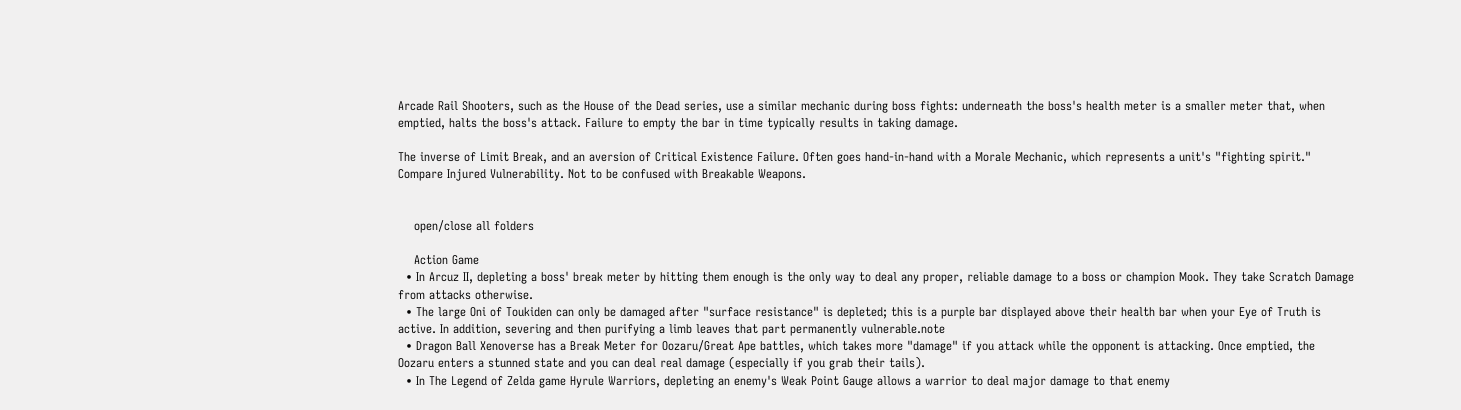Arcade Rail Shooters, such as the House of the Dead series, use a similar mechanic during boss fights: underneath the boss's health meter is a smaller meter that, when emptied, halts the boss's attack. Failure to empty the bar in time typically results in taking damage.

The inverse of Limit Break, and an aversion of Critical Existence Failure. Often goes hand-in-hand with a Morale Mechanic, which represents a unit's "fighting spirit." Compare Injured Vulnerability. Not to be confused with Breakable Weapons.


    open/close all folders

    Action Game
  • In Arcuz II, depleting a boss' break meter by hitting them enough is the only way to deal any proper, reliable damage to a boss or champion Mook. They take Scratch Damage from attacks otherwise.
  • The large Oni of Toukiden can only be damaged after "surface resistance" is depleted; this is a purple bar displayed above their health bar when your Eye of Truth is active. In addition, severing and then purifying a limb leaves that part permanently vulnerable.note
  • Dragon Ball Xenoverse has a Break Meter for Oozaru/Great Ape battles, which takes more "damage" if you attack while the opponent is attacking. Once emptied, the Oozaru enters a stunned state and you can deal real damage (especially if you grab their tails).
  • In The Legend of Zelda game Hyrule Warriors, depleting an enemy's Weak Point Gauge allows a warrior to deal major damage to that enemy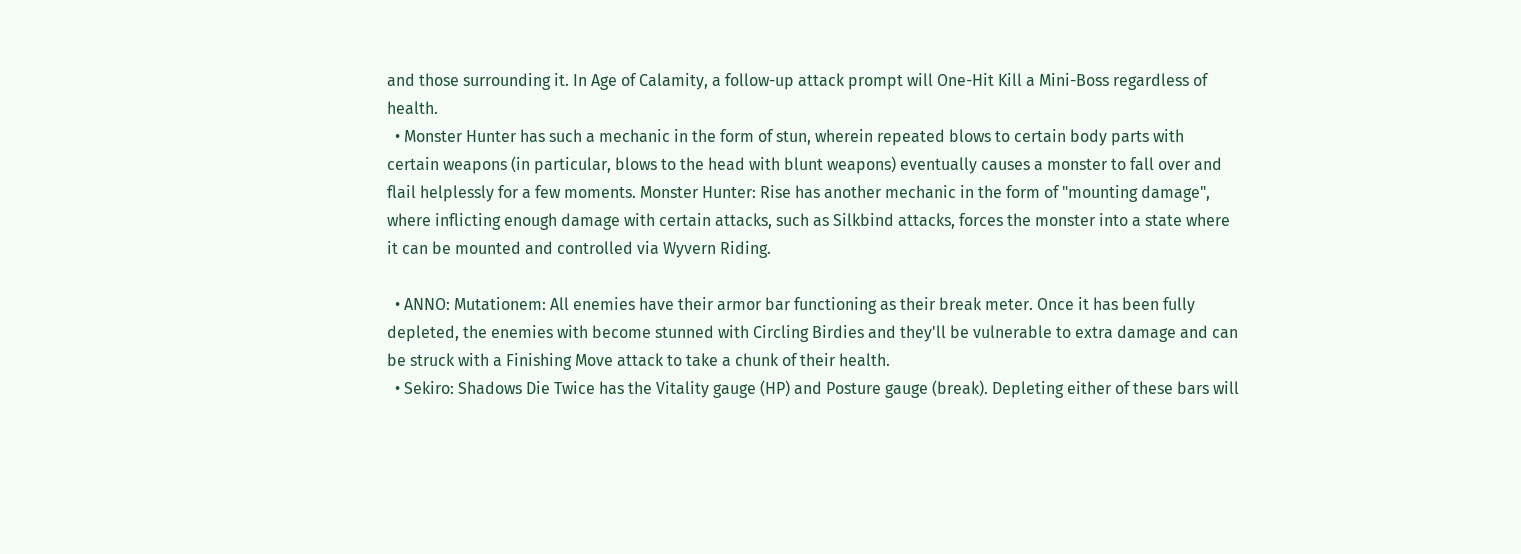and those surrounding it. In Age of Calamity, a follow-up attack prompt will One-Hit Kill a Mini-Boss regardless of health.
  • Monster Hunter has such a mechanic in the form of stun, wherein repeated blows to certain body parts with certain weapons (in particular, blows to the head with blunt weapons) eventually causes a monster to fall over and flail helplessly for a few moments. Monster Hunter: Rise has another mechanic in the form of "mounting damage", where inflicting enough damage with certain attacks, such as Silkbind attacks, forces the monster into a state where it can be mounted and controlled via Wyvern Riding.

  • ANNO: Mutationem: All enemies have their armor bar functioning as their break meter. Once it has been fully depleted, the enemies with become stunned with Circling Birdies and they'll be vulnerable to extra damage and can be struck with a Finishing Move attack to take a chunk of their health.
  • Sekiro: Shadows Die Twice has the Vitality gauge (HP) and Posture gauge (break). Depleting either of these bars will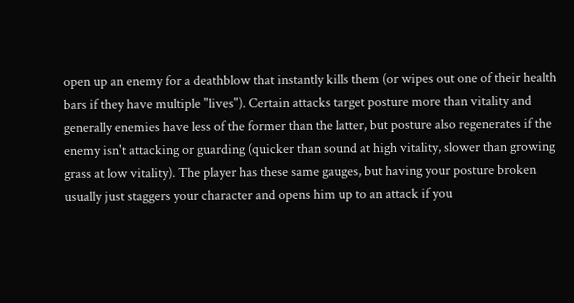open up an enemy for a deathblow that instantly kills them (or wipes out one of their health bars if they have multiple "lives"). Certain attacks target posture more than vitality and generally enemies have less of the former than the latter, but posture also regenerates if the enemy isn't attacking or guarding (quicker than sound at high vitality, slower than growing grass at low vitality). The player has these same gauges, but having your posture broken usually just staggers your character and opens him up to an attack if you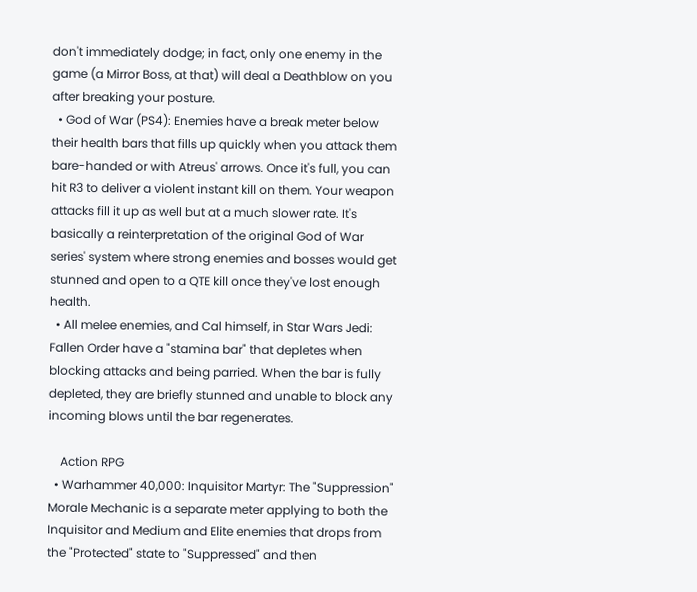don't immediately dodge; in fact, only one enemy in the game (a Mirror Boss, at that) will deal a Deathblow on you after breaking your posture.
  • God of War (PS4): Enemies have a break meter below their health bars that fills up quickly when you attack them bare-handed or with Atreus' arrows. Once it's full, you can hit R3 to deliver a violent instant kill on them. Your weapon attacks fill it up as well but at a much slower rate. It's basically a reinterpretation of the original God of War series' system where strong enemies and bosses would get stunned and open to a QTE kill once they've lost enough health.
  • All melee enemies, and Cal himself, in Star Wars Jedi: Fallen Order have a "stamina bar" that depletes when blocking attacks and being parried. When the bar is fully depleted, they are briefly stunned and unable to block any incoming blows until the bar regenerates.

    Action RPG
  • Warhammer 40,000: Inquisitor Martyr: The "Suppression" Morale Mechanic is a separate meter applying to both the Inquisitor and Medium and Elite enemies that drops from the "Protected" state to "Suppressed" and then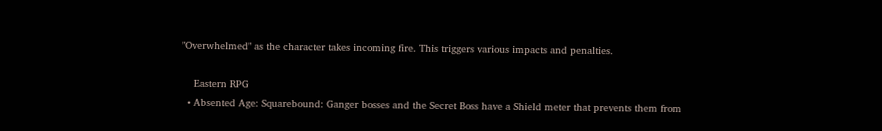"Overwhelmed" as the character takes incoming fire. This triggers various impacts and penalties.

    Eastern RPG
  • Absented Age: Squarebound: Ganger bosses and the Secret Boss have a Shield meter that prevents them from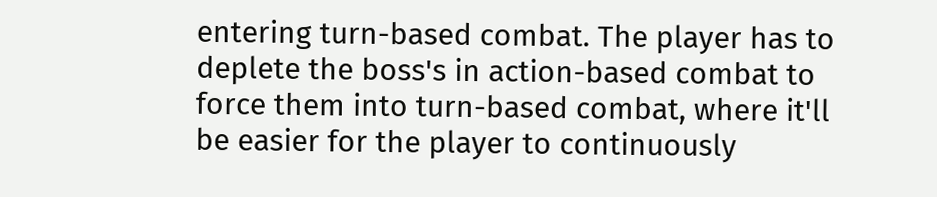entering turn-based combat. The player has to deplete the boss's in action-based combat to force them into turn-based combat, where it'll be easier for the player to continuously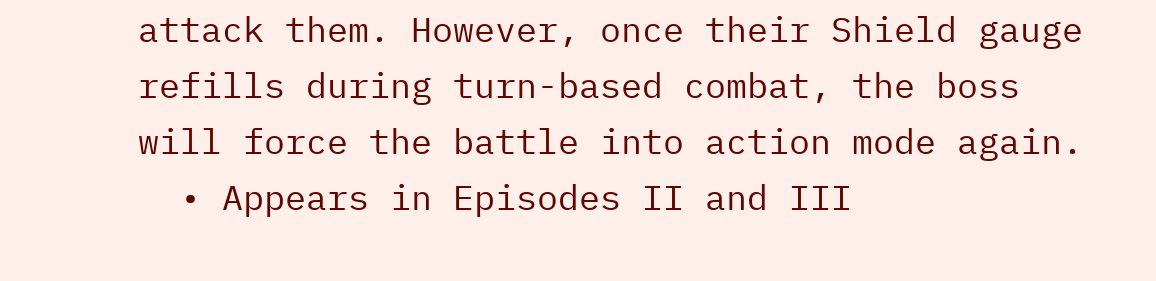attack them. However, once their Shield gauge refills during turn-based combat, the boss will force the battle into action mode again.
  • Appears in Episodes II and III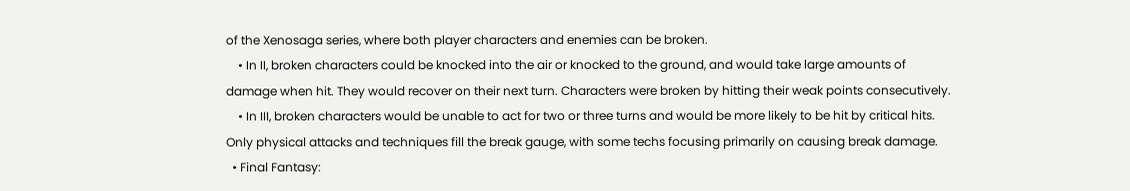of the Xenosaga series, where both player characters and enemies can be broken.
    • In II, broken characters could be knocked into the air or knocked to the ground, and would take large amounts of damage when hit. They would recover on their next turn. Characters were broken by hitting their weak points consecutively.
    • In III, broken characters would be unable to act for two or three turns and would be more likely to be hit by critical hits. Only physical attacks and techniques fill the break gauge, with some techs focusing primarily on causing break damage.
  • Final Fantasy: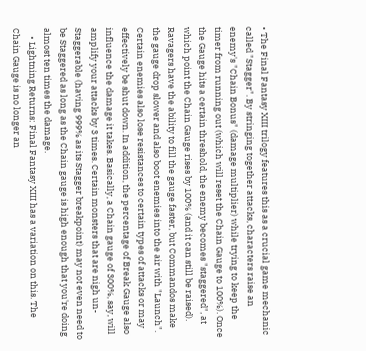• The Final Fantasy XIII trilogy features this as a crucial game mechanic called "Stagger". By stringing together attacks, characters raise an enemy's "Chain Bonus" (damage multiplier) while trying to keep the timer from running out (which will reset the Chain Gauge to 100%). Once the Gauge hits a certain threshold, the enemy becomes "staggered", at which point the Chain Gauge rises by 100% (and it can still be raised). Ravagers have the ability to fill the gauge faster, but Commandos make the gauge drop slower and also boot enemies into the air with "Launch". Certain enemies also lose resistances to certain types of attacks or may effectively be shut down. In addition, the percentage of Break Gauge also influence the damage it takes. Basically, a Chain gauge of 300%, say, will amplify your attacks by 3 times. Certain monsters that are nigh un-Staggerable (having 999% as its Stagger breakpoint) may not even need to be Staggered as long as the Chain gauge is high enough that you're doing almost ten times the damage.
    • Lightning Returns: Final Fantasy XIII has a variation on this. The Chain Gauge is no longer an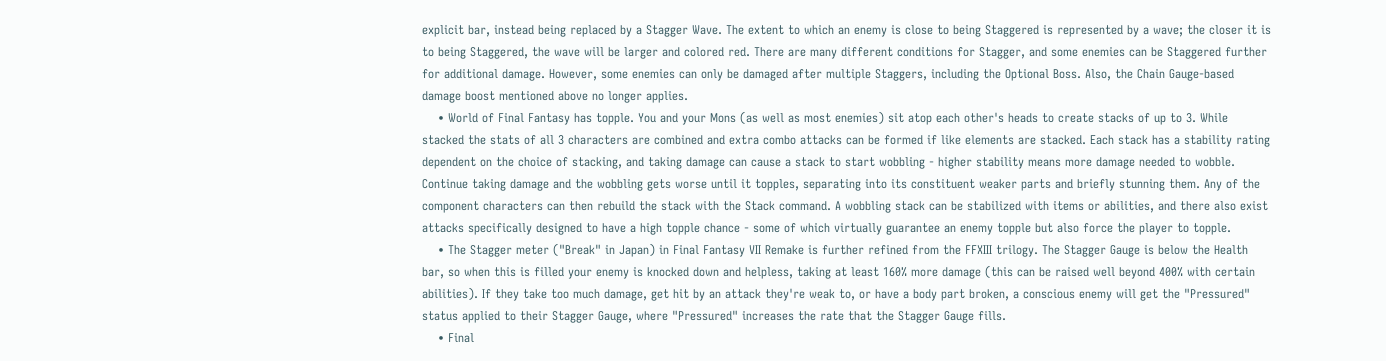explicit bar, instead being replaced by a Stagger Wave. The extent to which an enemy is close to being Staggered is represented by a wave; the closer it is to being Staggered, the wave will be larger and colored red. There are many different conditions for Stagger, and some enemies can be Staggered further for additional damage. However, some enemies can only be damaged after multiple Staggers, including the Optional Boss. Also, the Chain Gauge-based damage boost mentioned above no longer applies.
    • World of Final Fantasy has topple. You and your Mons (as well as most enemies) sit atop each other's heads to create stacks of up to 3. While stacked the stats of all 3 characters are combined and extra combo attacks can be formed if like elements are stacked. Each stack has a stability rating dependent on the choice of stacking, and taking damage can cause a stack to start wobbling - higher stability means more damage needed to wobble. Continue taking damage and the wobbling gets worse until it topples, separating into its constituent weaker parts and briefly stunning them. Any of the component characters can then rebuild the stack with the Stack command. A wobbling stack can be stabilized with items or abilities, and there also exist attacks specifically designed to have a high topple chance - some of which virtually guarantee an enemy topple but also force the player to topple.
    • The Stagger meter ("Break" in Japan) in Final Fantasy VII Remake is further refined from the FFXIII trilogy. The Stagger Gauge is below the Health bar, so when this is filled your enemy is knocked down and helpless, taking at least 160% more damage (this can be raised well beyond 400% with certain abilities). If they take too much damage, get hit by an attack they're weak to, or have a body part broken, a conscious enemy will get the "Pressured" status applied to their Stagger Gauge, where "Pressured" increases the rate that the Stagger Gauge fills.
    • Final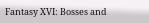Fantasy XVI: Bosses and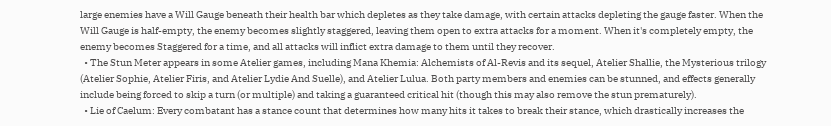large enemies have a Will Gauge beneath their health bar which depletes as they take damage, with certain attacks depleting the gauge faster. When the Will Gauge is half-empty, the enemy becomes slightly staggered, leaving them open to extra attacks for a moment. When it's completely empty, the enemy becomes Staggered for a time, and all attacks will inflict extra damage to them until they recover.
  • The Stun Meter appears in some Atelier games, including Mana Khemia: Alchemists of Al-Revis and its sequel, Atelier Shallie, the Mysterious trilogy (Atelier Sophie, Atelier Firis, and Atelier Lydie And Suelle), and Atelier Lulua. Both party members and enemies can be stunned, and effects generally include being forced to skip a turn (or multiple) and taking a guaranteed critical hit (though this may also remove the stun prematurely).
  • Lie of Caelum: Every combatant has a stance count that determines how many hits it takes to break their stance, which drastically increases the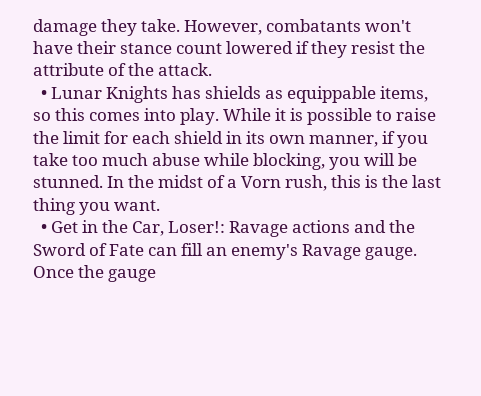damage they take. However, combatants won't have their stance count lowered if they resist the attribute of the attack.
  • Lunar Knights has shields as equippable items, so this comes into play. While it is possible to raise the limit for each shield in its own manner, if you take too much abuse while blocking, you will be stunned. In the midst of a Vorn rush, this is the last thing you want.
  • Get in the Car, Loser!: Ravage actions and the Sword of Fate can fill an enemy's Ravage gauge. Once the gauge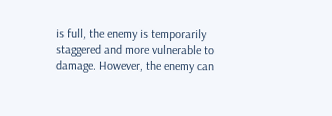is full, the enemy is temporarily staggered and more vulnerable to damage. However, the enemy can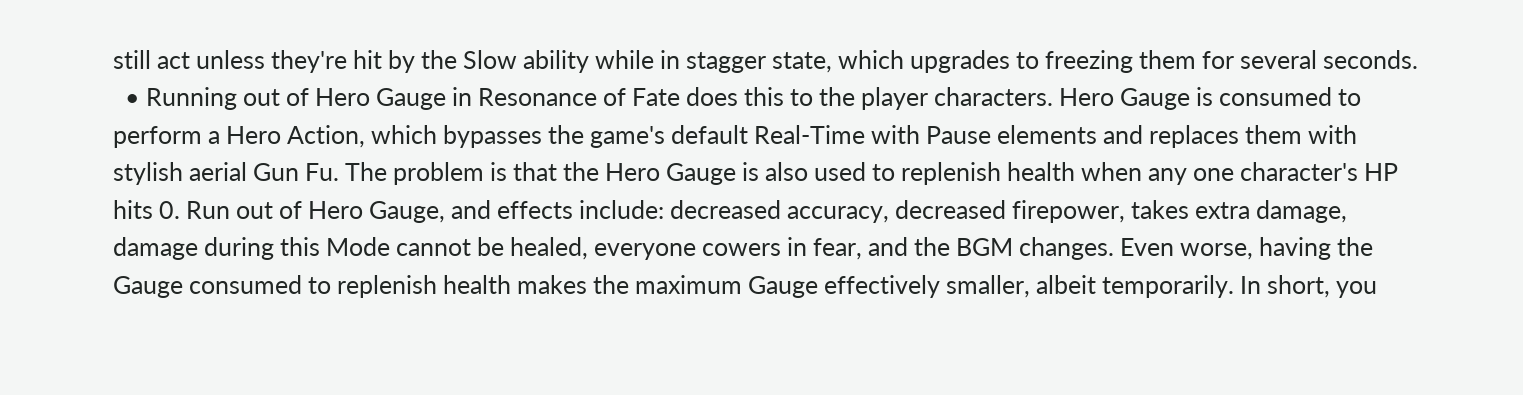still act unless they're hit by the Slow ability while in stagger state, which upgrades to freezing them for several seconds.
  • Running out of Hero Gauge in Resonance of Fate does this to the player characters. Hero Gauge is consumed to perform a Hero Action, which bypasses the game's default Real-Time with Pause elements and replaces them with stylish aerial Gun Fu. The problem is that the Hero Gauge is also used to replenish health when any one character's HP hits 0. Run out of Hero Gauge, and effects include: decreased accuracy, decreased firepower, takes extra damage, damage during this Mode cannot be healed, everyone cowers in fear, and the BGM changes. Even worse, having the Gauge consumed to replenish health makes the maximum Gauge effectively smaller, albeit temporarily. In short, you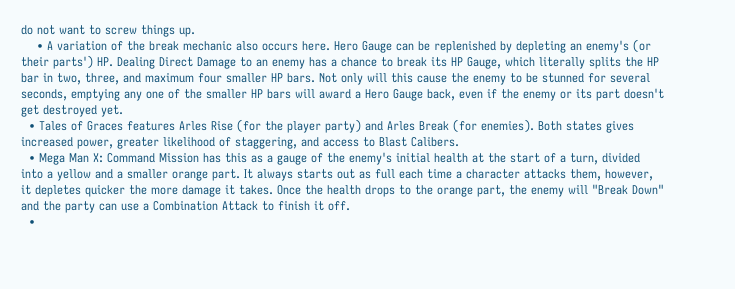do not want to screw things up.
    • A variation of the break mechanic also occurs here. Hero Gauge can be replenished by depleting an enemy's (or their parts') HP. Dealing Direct Damage to an enemy has a chance to break its HP Gauge, which literally splits the HP bar in two, three, and maximum four smaller HP bars. Not only will this cause the enemy to be stunned for several seconds, emptying any one of the smaller HP bars will award a Hero Gauge back, even if the enemy or its part doesn't get destroyed yet.
  • Tales of Graces features Arles Rise (for the player party) and Arles Break (for enemies). Both states gives increased power, greater likelihood of staggering, and access to Blast Calibers.
  • Mega Man X: Command Mission has this as a gauge of the enemy's initial health at the start of a turn, divided into a yellow and a smaller orange part. It always starts out as full each time a character attacks them, however, it depletes quicker the more damage it takes. Once the health drops to the orange part, the enemy will "Break Down" and the party can use a Combination Attack to finish it off.
  •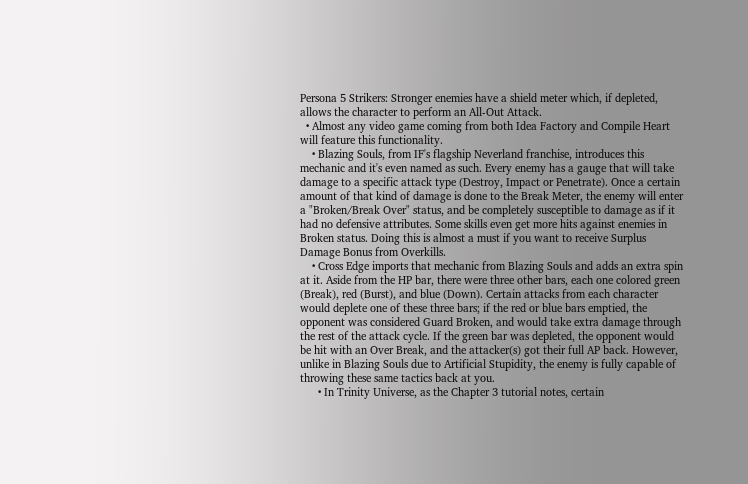Persona 5 Strikers: Stronger enemies have a shield meter which, if depleted, allows the character to perform an All-Out Attack.
  • Almost any video game coming from both Idea Factory and Compile Heart will feature this functionality.
    • Blazing Souls, from IF's flagship Neverland franchise, introduces this mechanic and it's even named as such. Every enemy has a gauge that will take damage to a specific attack type (Destroy, Impact or Penetrate). Once a certain amount of that kind of damage is done to the Break Meter, the enemy will enter a "Broken/Break Over" status, and be completely susceptible to damage as if it had no defensive attributes. Some skills even get more hits against enemies in Broken status. Doing this is almost a must if you want to receive Surplus Damage Bonus from Overkills.
    • Cross Edge imports that mechanic from Blazing Souls and adds an extra spin at it. Aside from the HP bar, there were three other bars, each one colored green (Break), red (Burst), and blue (Down). Certain attacks from each character would deplete one of these three bars; if the red or blue bars emptied, the opponent was considered Guard Broken, and would take extra damage through the rest of the attack cycle. If the green bar was depleted, the opponent would be hit with an Over Break, and the attacker(s) got their full AP back. However, unlike in Blazing Souls due to Artificial Stupidity, the enemy is fully capable of throwing these same tactics back at you.
      • In Trinity Universe, as the Chapter 3 tutorial notes, certain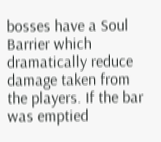bosses have a Soul Barrier which dramatically reduce damage taken from the players. If the bar was emptied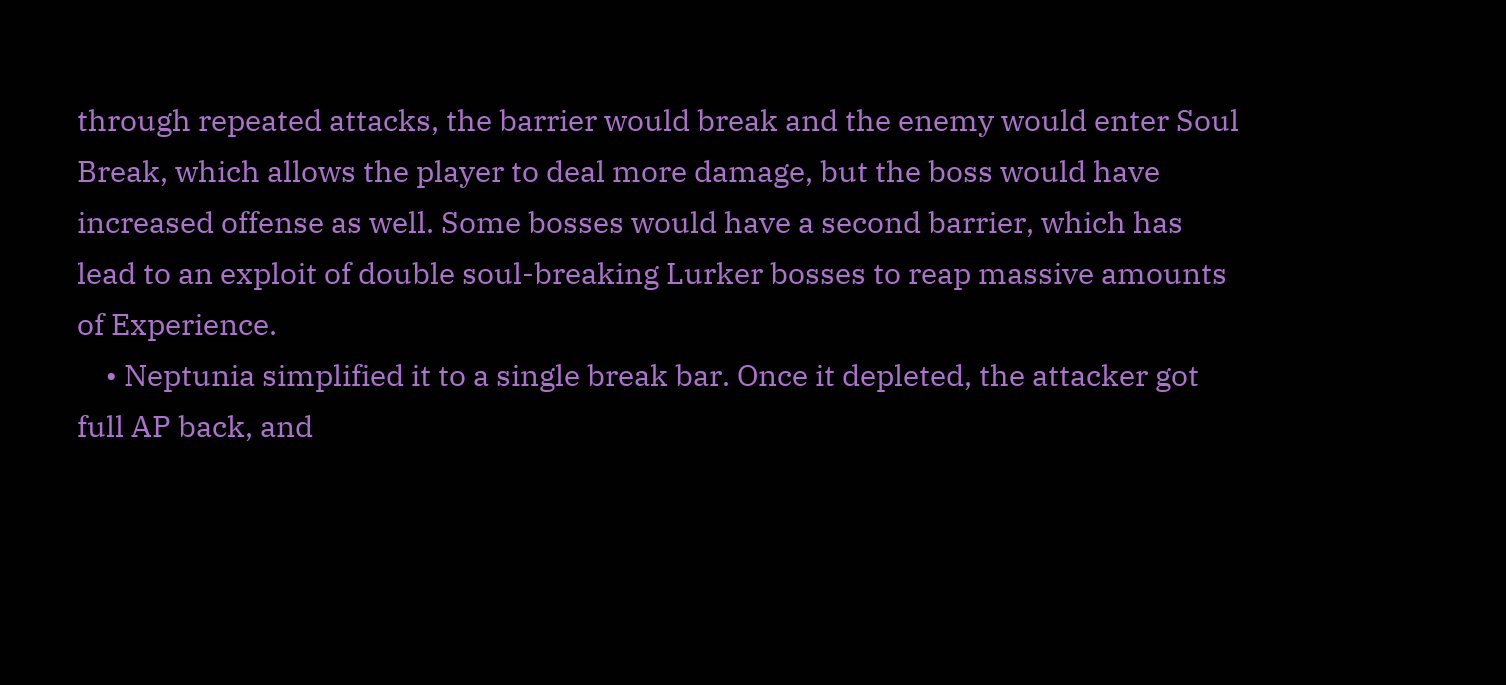through repeated attacks, the barrier would break and the enemy would enter Soul Break, which allows the player to deal more damage, but the boss would have increased offense as well. Some bosses would have a second barrier, which has lead to an exploit of double soul-breaking Lurker bosses to reap massive amounts of Experience.
    • Neptunia simplified it to a single break bar. Once it depleted, the attacker got full AP back, and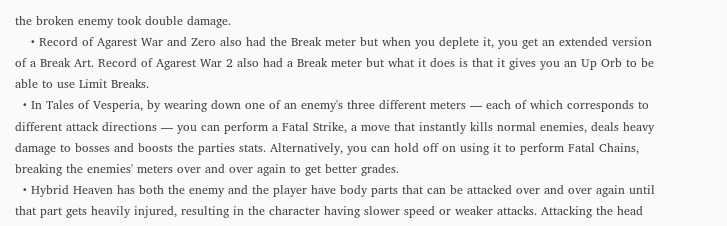the broken enemy took double damage.
    • Record of Agarest War and Zero also had the Break meter but when you deplete it, you get an extended version of a Break Art. Record of Agarest War 2 also had a Break meter but what it does is that it gives you an Up Orb to be able to use Limit Breaks.
  • In Tales of Vesperia, by wearing down one of an enemy's three different meters — each of which corresponds to different attack directions — you can perform a Fatal Strike, a move that instantly kills normal enemies, deals heavy damage to bosses and boosts the parties stats. Alternatively, you can hold off on using it to perform Fatal Chains, breaking the enemies' meters over and over again to get better grades.
  • Hybrid Heaven has both the enemy and the player have body parts that can be attacked over and over again until that part gets heavily injured, resulting in the character having slower speed or weaker attacks. Attacking the head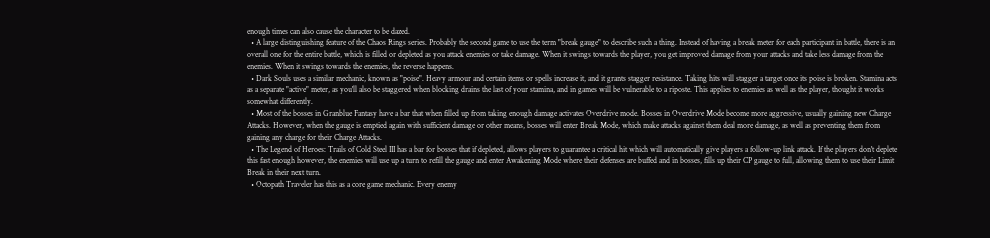enough times can also cause the character to be dazed.
  • A large distinguishing feature of the Chaos Rings series. Probably the second game to use the term "break gauge" to describe such a thing. Instead of having a break meter for each participant in battle, there is an overall one for the entire battle, which is filled or depleted as you attack enemies or take damage. When it swings towards the player, you get improved damage from your attacks and take less damage from the enemies. When it swings towards the enemies, the reverse happens.
  • Dark Souls uses a similar mechanic, known as "poise". Heavy armour and certain items or spells increase it, and it grants stagger resistance. Taking hits will stagger a target once its poise is broken. Stamina acts as a separate "active" meter, as you'll also be staggered when blocking drains the last of your stamina, and in games will be vulnerable to a riposte. This applies to enemies as well as the player, thought it works somewhat differently.
  • Most of the bosses in Granblue Fantasy have a bar that when filled up from taking enough damage activates Overdrive mode. Bosses in Overdrive Mode become more aggressive, usually gaining new Charge Attacks. However, when the gauge is emptied again with sufficient damage or other means, bosses will enter Break Mode, which make attacks against them deal more damage, as well as preventing them from gaining any charge for their Charge Attacks.
  • The Legend of Heroes: Trails of Cold Steel III has a bar for bosses that if depleted, allows players to guarantee a critical hit which will automatically give players a follow-up link attack. If the players don't deplete this fast enough however, the enemies will use up a turn to refill the gauge and enter Awakening Mode where their defenses are buffed and in bosses, fills up their CP gauge to full, allowing them to use their Limit Break in their next turn.
  • Octopath Traveler has this as a core game mechanic. Every enemy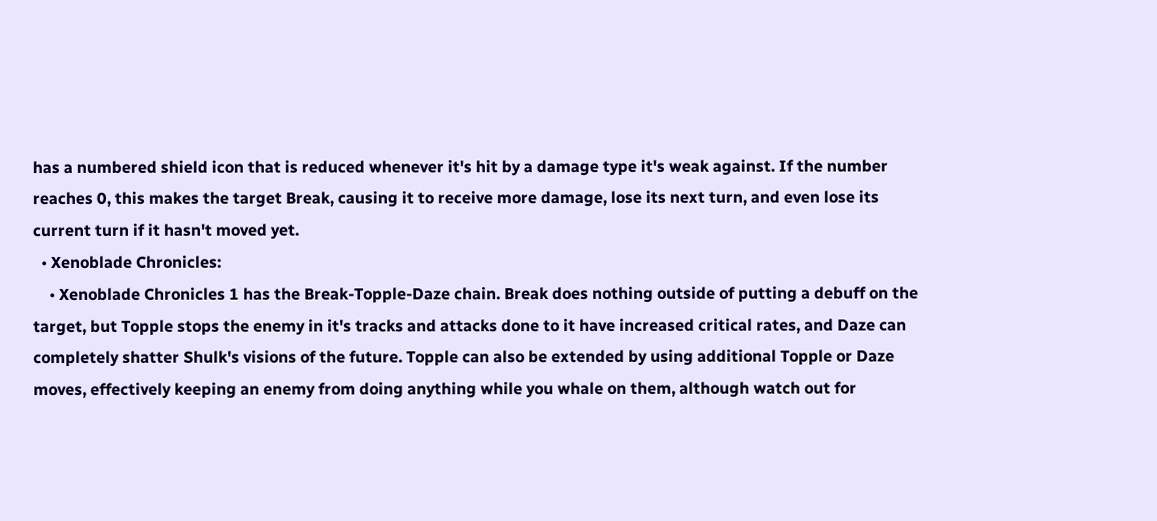has a numbered shield icon that is reduced whenever it's hit by a damage type it's weak against. If the number reaches 0, this makes the target Break, causing it to receive more damage, lose its next turn, and even lose its current turn if it hasn't moved yet.
  • Xenoblade Chronicles:
    • Xenoblade Chronicles 1 has the Break-Topple-Daze chain. Break does nothing outside of putting a debuff on the target, but Topple stops the enemy in it's tracks and attacks done to it have increased critical rates, and Daze can completely shatter Shulk's visions of the future. Topple can also be extended by using additional Topple or Daze moves, effectively keeping an enemy from doing anything while you whale on them, although watch out for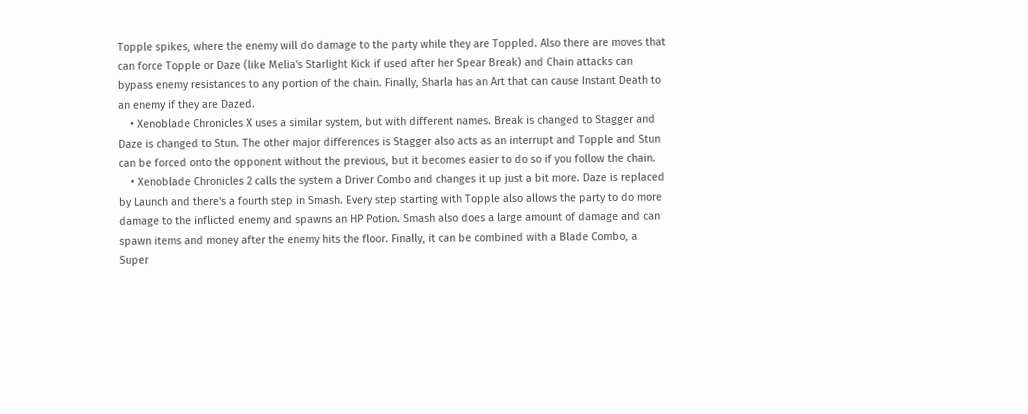Topple spikes, where the enemy will do damage to the party while they are Toppled. Also there are moves that can force Topple or Daze (like Melia's Starlight Kick if used after her Spear Break) and Chain attacks can bypass enemy resistances to any portion of the chain. Finally, Sharla has an Art that can cause Instant Death to an enemy if they are Dazed.
    • Xenoblade Chronicles X uses a similar system, but with different names. Break is changed to Stagger and Daze is changed to Stun. The other major differences is Stagger also acts as an interrupt and Topple and Stun can be forced onto the opponent without the previous, but it becomes easier to do so if you follow the chain.
    • Xenoblade Chronicles 2 calls the system a Driver Combo and changes it up just a bit more. Daze is replaced by Launch and there's a fourth step in Smash. Every step starting with Topple also allows the party to do more damage to the inflicted enemy and spawns an HP Potion. Smash also does a large amount of damage and can spawn items and money after the enemy hits the floor. Finally, it can be combined with a Blade Combo, a Super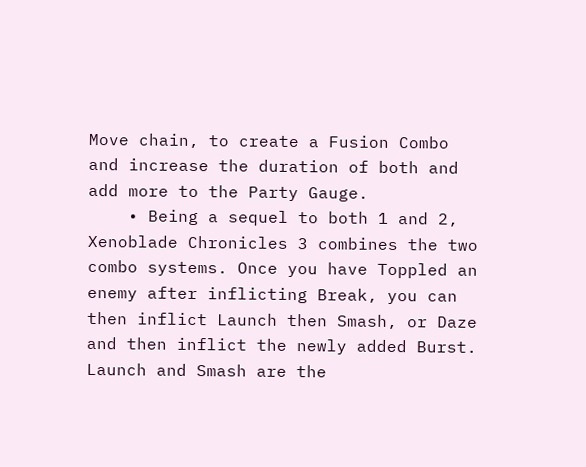Move chain, to create a Fusion Combo and increase the duration of both and add more to the Party Gauge.
    • Being a sequel to both 1 and 2, Xenoblade Chronicles 3 combines the two combo systems. Once you have Toppled an enemy after inflicting Break, you can then inflict Launch then Smash, or Daze and then inflict the newly added Burst. Launch and Smash are the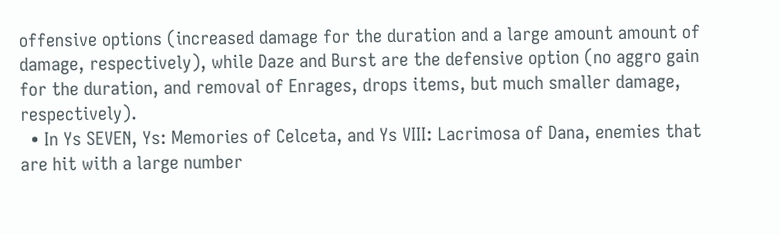offensive options (increased damage for the duration and a large amount amount of damage, respectively), while Daze and Burst are the defensive option (no aggro gain for the duration, and removal of Enrages, drops items, but much smaller damage, respectively).
  • In Ys SEVEN, Ys: Memories of Celceta, and Ys VIII: Lacrimosa of Dana, enemies that are hit with a large number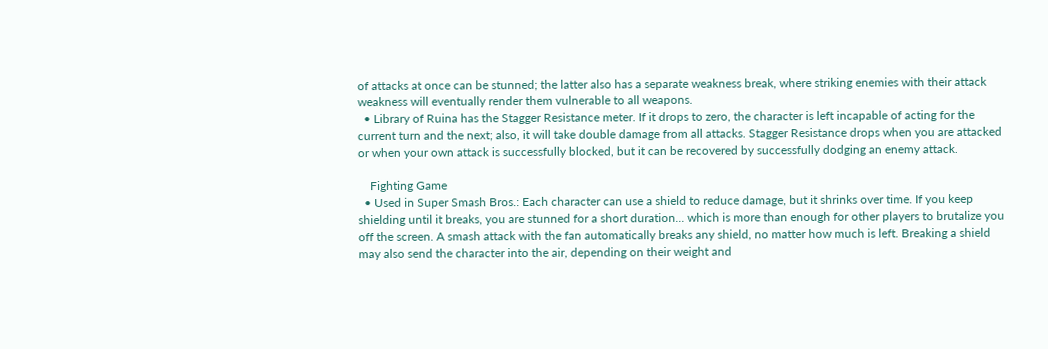of attacks at once can be stunned; the latter also has a separate weakness break, where striking enemies with their attack weakness will eventually render them vulnerable to all weapons.
  • Library of Ruina has the Stagger Resistance meter. If it drops to zero, the character is left incapable of acting for the current turn and the next; also, it will take double damage from all attacks. Stagger Resistance drops when you are attacked or when your own attack is successfully blocked, but it can be recovered by successfully dodging an enemy attack.

    Fighting Game
  • Used in Super Smash Bros.: Each character can use a shield to reduce damage, but it shrinks over time. If you keep shielding until it breaks, you are stunned for a short duration... which is more than enough for other players to brutalize you off the screen. A smash attack with the fan automatically breaks any shield, no matter how much is left. Breaking a shield may also send the character into the air, depending on their weight and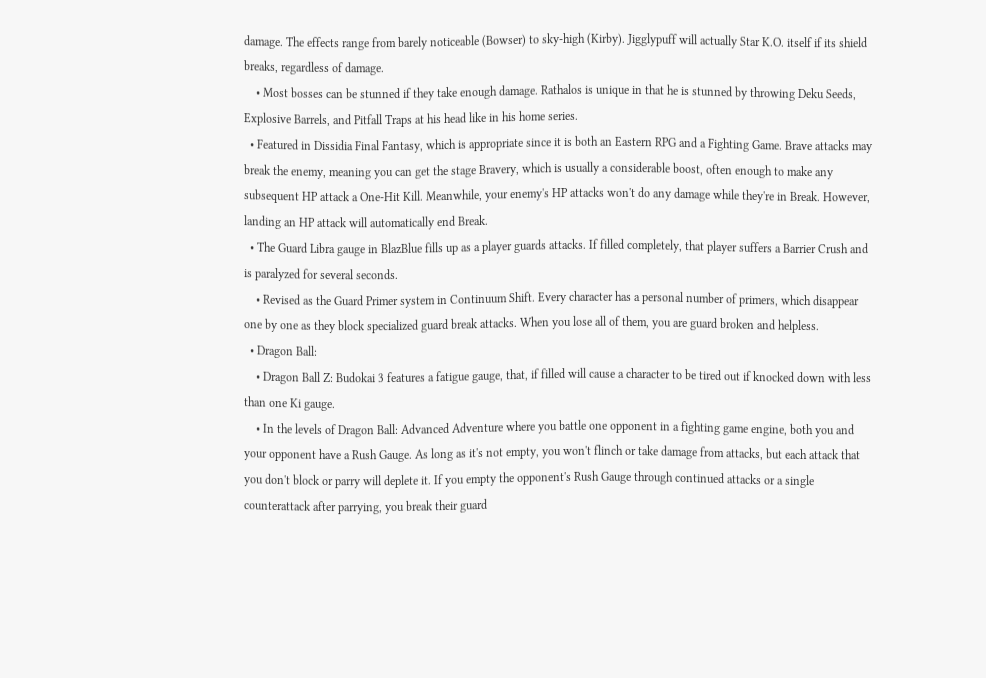damage. The effects range from barely noticeable (Bowser) to sky-high (Kirby). Jigglypuff will actually Star K.O. itself if its shield breaks, regardless of damage.
    • Most bosses can be stunned if they take enough damage. Rathalos is unique in that he is stunned by throwing Deku Seeds, Explosive Barrels, and Pitfall Traps at his head like in his home series.
  • Featured in Dissidia Final Fantasy, which is appropriate since it is both an Eastern RPG and a Fighting Game. Brave attacks may break the enemy, meaning you can get the stage Bravery, which is usually a considerable boost, often enough to make any subsequent HP attack a One-Hit Kill. Meanwhile, your enemy's HP attacks won't do any damage while they're in Break. However, landing an HP attack will automatically end Break.
  • The Guard Libra gauge in BlazBlue fills up as a player guards attacks. If filled completely, that player suffers a Barrier Crush and is paralyzed for several seconds.
    • Revised as the Guard Primer system in Continuum Shift. Every character has a personal number of primers, which disappear one by one as they block specialized guard break attacks. When you lose all of them, you are guard broken and helpless.
  • Dragon Ball:
    • Dragon Ball Z: Budokai 3 features a fatigue gauge, that, if filled will cause a character to be tired out if knocked down with less than one Ki gauge.
    • In the levels of Dragon Ball: Advanced Adventure where you battle one opponent in a fighting game engine, both you and your opponent have a Rush Gauge. As long as it's not empty, you won't flinch or take damage from attacks, but each attack that you don't block or parry will deplete it. If you empty the opponent's Rush Gauge through continued attacks or a single counterattack after parrying, you break their guard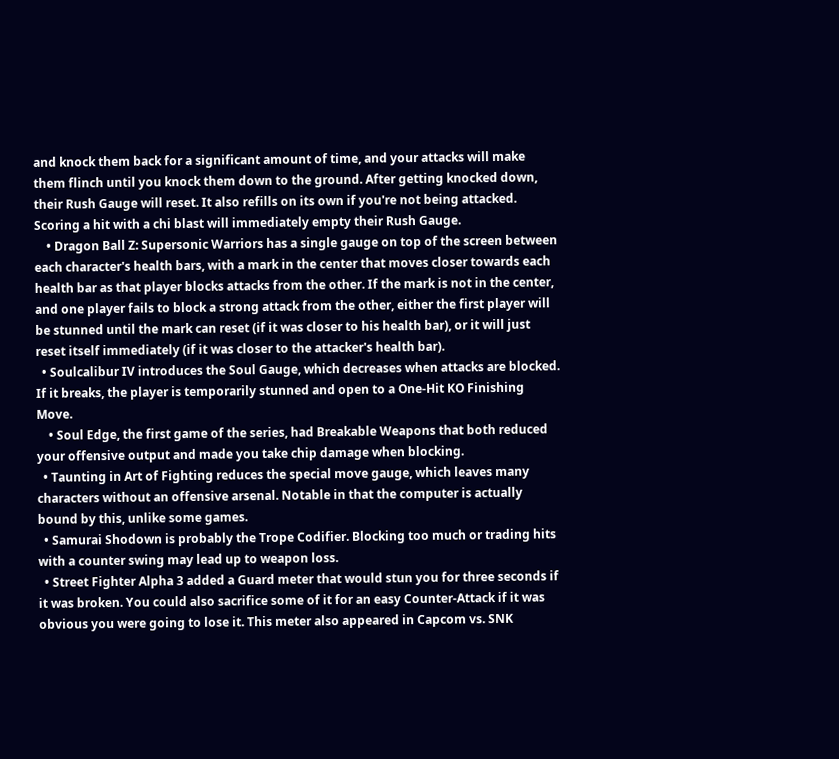and knock them back for a significant amount of time, and your attacks will make them flinch until you knock them down to the ground. After getting knocked down, their Rush Gauge will reset. It also refills on its own if you're not being attacked. Scoring a hit with a chi blast will immediately empty their Rush Gauge.
    • Dragon Ball Z: Supersonic Warriors has a single gauge on top of the screen between each character's health bars, with a mark in the center that moves closer towards each health bar as that player blocks attacks from the other. If the mark is not in the center, and one player fails to block a strong attack from the other, either the first player will be stunned until the mark can reset (if it was closer to his health bar), or it will just reset itself immediately (if it was closer to the attacker's health bar).
  • Soulcalibur IV introduces the Soul Gauge, which decreases when attacks are blocked. If it breaks, the player is temporarily stunned and open to a One-Hit KO Finishing Move.
    • Soul Edge, the first game of the series, had Breakable Weapons that both reduced your offensive output and made you take chip damage when blocking.
  • Taunting in Art of Fighting reduces the special move gauge, which leaves many characters without an offensive arsenal. Notable in that the computer is actually bound by this, unlike some games.
  • Samurai Shodown is probably the Trope Codifier. Blocking too much or trading hits with a counter swing may lead up to weapon loss.
  • Street Fighter Alpha 3 added a Guard meter that would stun you for three seconds if it was broken. You could also sacrifice some of it for an easy Counter-Attack if it was obvious you were going to lose it. This meter also appeared in Capcom vs. SNK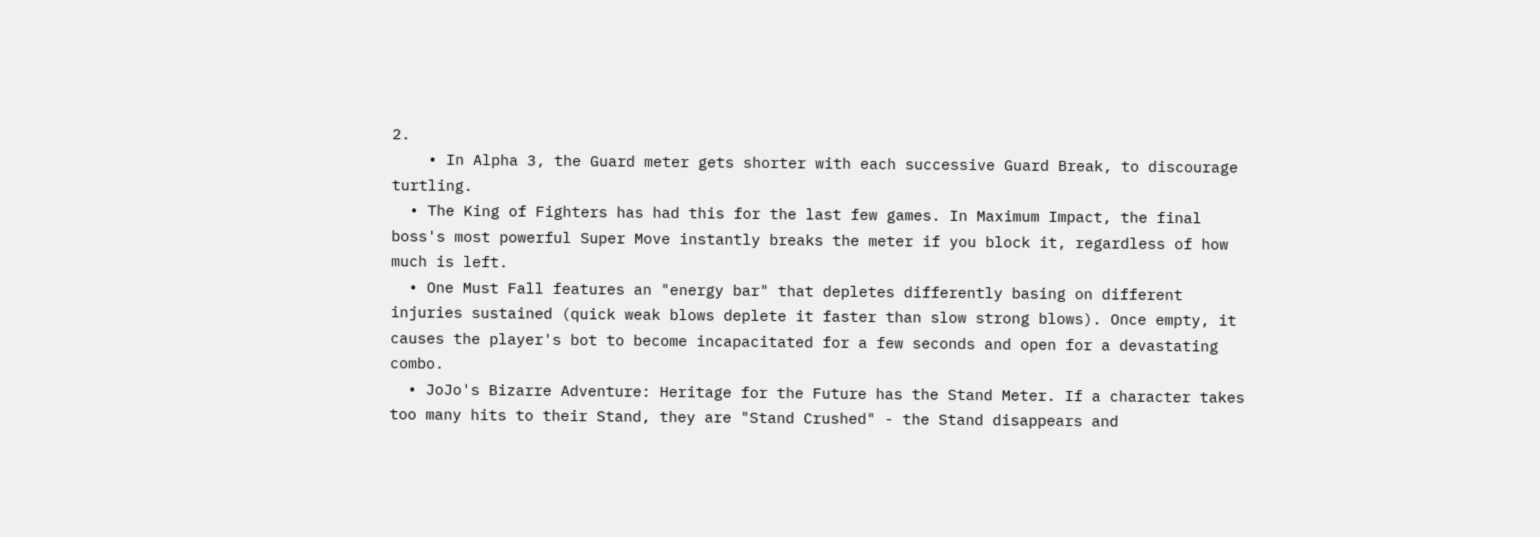2.
    • In Alpha 3, the Guard meter gets shorter with each successive Guard Break, to discourage turtling.
  • The King of Fighters has had this for the last few games. In Maximum Impact, the final boss's most powerful Super Move instantly breaks the meter if you block it, regardless of how much is left.
  • One Must Fall features an "energy bar" that depletes differently basing on different injuries sustained (quick weak blows deplete it faster than slow strong blows). Once empty, it causes the player's bot to become incapacitated for a few seconds and open for a devastating combo.
  • JoJo's Bizarre Adventure: Heritage for the Future has the Stand Meter. If a character takes too many hits to their Stand, they are "Stand Crushed" - the Stand disappears and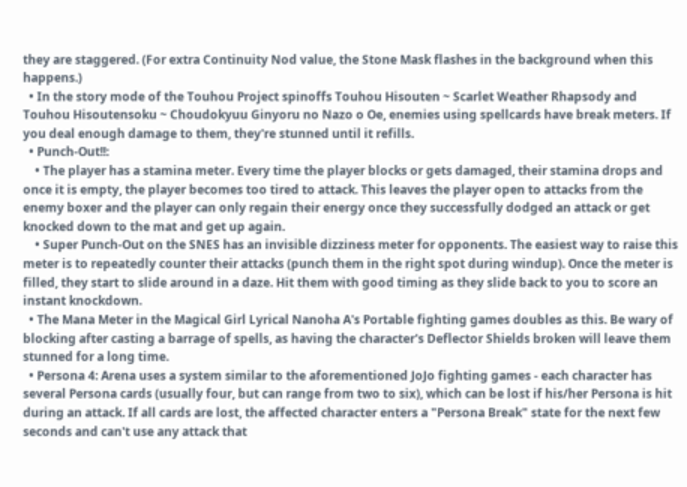they are staggered. (For extra Continuity Nod value, the Stone Mask flashes in the background when this happens.)
  • In the story mode of the Touhou Project spinoffs Touhou Hisouten ~ Scarlet Weather Rhapsody and Touhou Hisoutensoku ~ Choudokyuu Ginyoru no Nazo o Oe, enemies using spellcards have break meters. If you deal enough damage to them, they're stunned until it refills.
  • Punch-Out!!:
    • The player has a stamina meter. Every time the player blocks or gets damaged, their stamina drops and once it is empty, the player becomes too tired to attack. This leaves the player open to attacks from the enemy boxer and the player can only regain their energy once they successfully dodged an attack or get knocked down to the mat and get up again.
    • Super Punch-Out on the SNES has an invisible dizziness meter for opponents. The easiest way to raise this meter is to repeatedly counter their attacks (punch them in the right spot during windup). Once the meter is filled, they start to slide around in a daze. Hit them with good timing as they slide back to you to score an instant knockdown.
  • The Mana Meter in the Magical Girl Lyrical Nanoha A's Portable fighting games doubles as this. Be wary of blocking after casting a barrage of spells, as having the character's Deflector Shields broken will leave them stunned for a long time.
  • Persona 4: Arena uses a system similar to the aforementioned JoJo fighting games - each character has several Persona cards (usually four, but can range from two to six), which can be lost if his/her Persona is hit during an attack. If all cards are lost, the affected character enters a "Persona Break" state for the next few seconds and can't use any attack that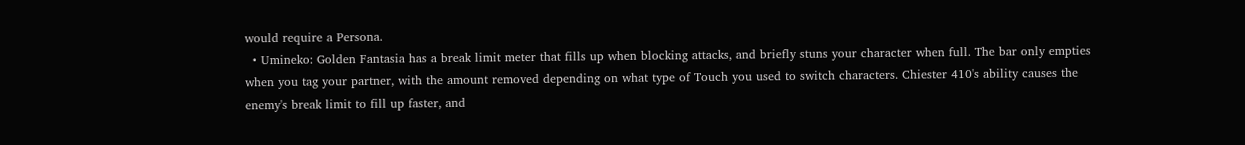would require a Persona.
  • Umineko: Golden Fantasia has a break limit meter that fills up when blocking attacks, and briefly stuns your character when full. The bar only empties when you tag your partner, with the amount removed depending on what type of Touch you used to switch characters. Chiester 410's ability causes the enemy's break limit to fill up faster, and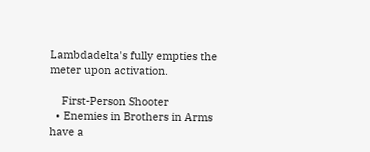Lambdadelta's fully empties the meter upon activation.

    First-Person Shooter
  • Enemies in Brothers in Arms have a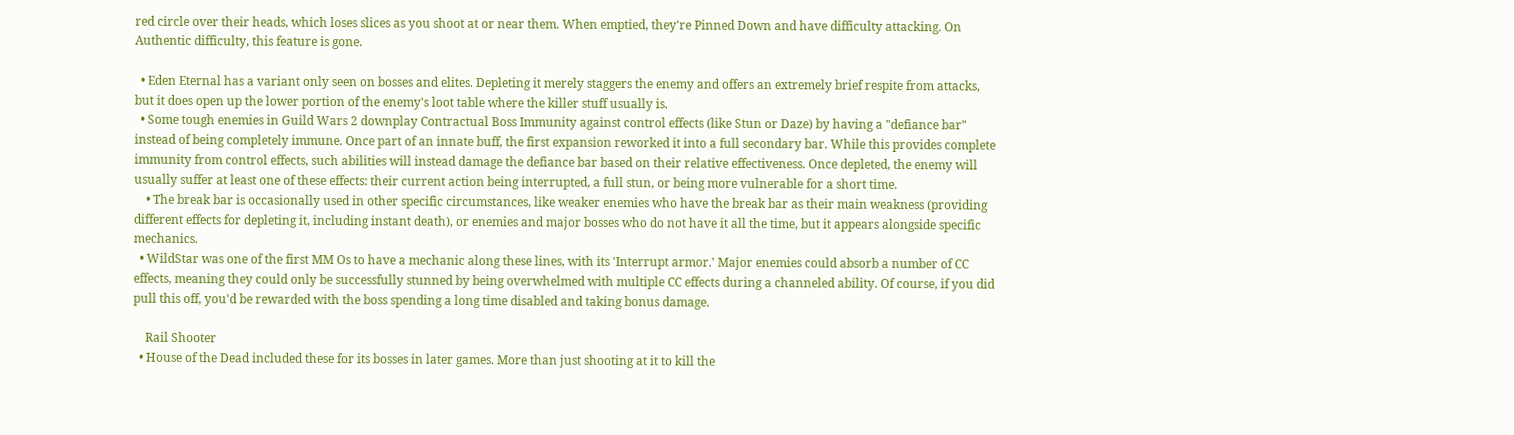red circle over their heads, which loses slices as you shoot at or near them. When emptied, they're Pinned Down and have difficulty attacking. On Authentic difficulty, this feature is gone.

  • Eden Eternal has a variant only seen on bosses and elites. Depleting it merely staggers the enemy and offers an extremely brief respite from attacks, but it does open up the lower portion of the enemy's loot table where the killer stuff usually is.
  • Some tough enemies in Guild Wars 2 downplay Contractual Boss Immunity against control effects (like Stun or Daze) by having a "defiance bar" instead of being completely immune. Once part of an innate buff, the first expansion reworked it into a full secondary bar. While this provides complete immunity from control effects, such abilities will instead damage the defiance bar based on their relative effectiveness. Once depleted, the enemy will usually suffer at least one of these effects: their current action being interrupted, a full stun, or being more vulnerable for a short time.
    • The break bar is occasionally used in other specific circumstances, like weaker enemies who have the break bar as their main weakness (providing different effects for depleting it, including instant death), or enemies and major bosses who do not have it all the time, but it appears alongside specific mechanics.
  • WildStar was one of the first MM Os to have a mechanic along these lines, with its 'Interrupt armor.' Major enemies could absorb a number of CC effects, meaning they could only be successfully stunned by being overwhelmed with multiple CC effects during a channeled ability. Of course, if you did pull this off, you'd be rewarded with the boss spending a long time disabled and taking bonus damage.

    Rail Shooter
  • House of the Dead included these for its bosses in later games. More than just shooting at it to kill the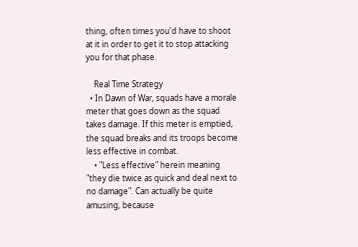thing, often times you'd have to shoot at it in order to get it to stop attacking you for that phase.

    Real Time Strategy
  • In Dawn of War, squads have a morale meter that goes down as the squad takes damage. If this meter is emptied, the squad breaks and its troops become less effective in combat.
    • "Less effective" herein meaning "they die twice as quick and deal next to no damage". Can actually be quite amusing, because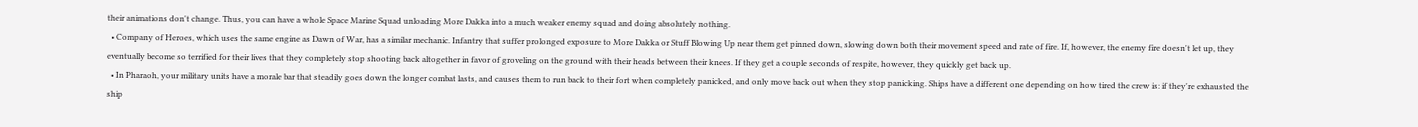their animations don't change. Thus, you can have a whole Space Marine Squad unloading More Dakka into a much weaker enemy squad and doing absolutely nothing.
  • Company of Heroes, which uses the same engine as Dawn of War, has a similar mechanic. Infantry that suffer prolonged exposure to More Dakka or Stuff Blowing Up near them get pinned down, slowing down both their movement speed and rate of fire. If, however, the enemy fire doesn't let up, they eventually become so terrified for their lives that they completely stop shooting back altogether in favor of groveling on the ground with their heads between their knees. If they get a couple seconds of respite, however, they quickly get back up.
  • In Pharaoh, your military units have a morale bar that steadily goes down the longer combat lasts, and causes them to run back to their fort when completely panicked, and only move back out when they stop panicking. Ships have a different one depending on how tired the crew is: if they're exhausted the ship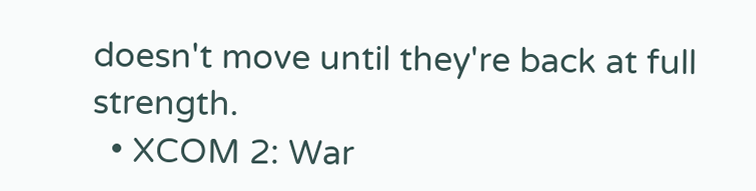doesn't move until they're back at full strength.
  • XCOM 2: War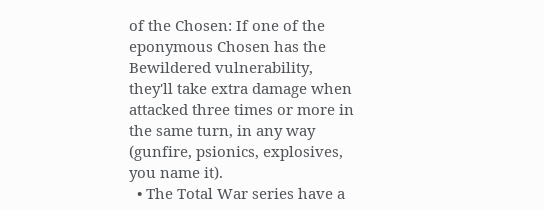of the Chosen: If one of the eponymous Chosen has the Bewildered vulnerability, they'll take extra damage when attacked three times or more in the same turn, in any way (gunfire, psionics, explosives, you name it).
  • The Total War series have a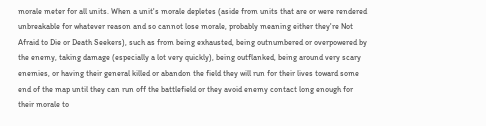morale meter for all units. When a unit's morale depletes (aside from units that are or were rendered unbreakable for whatever reason and so cannot lose morale, probably meaning either they're Not Afraid to Die or Death Seekers), such as from being exhausted, being outnumbered or overpowered by the enemy, taking damage (especially a lot very quickly), being outflanked, being around very scary enemies, or having their general killed or abandon the field they will run for their lives toward some end of the map until they can run off the battlefield or they avoid enemy contact long enough for their morale to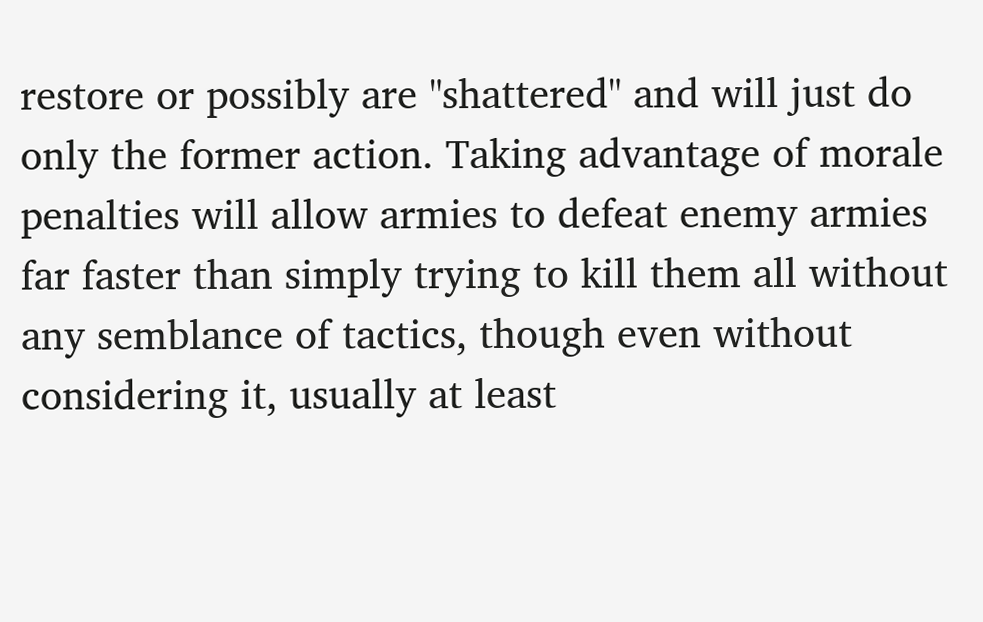restore or possibly are "shattered" and will just do only the former action. Taking advantage of morale penalties will allow armies to defeat enemy armies far faster than simply trying to kill them all without any semblance of tactics, though even without considering it, usually at least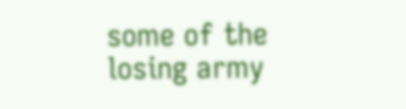some of the losing army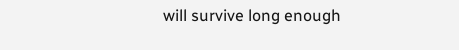will survive long enough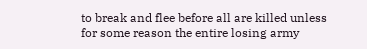to break and flee before all are killed unless for some reason the entire losing army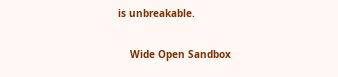is unbreakable.

    Wide Open Sandbox